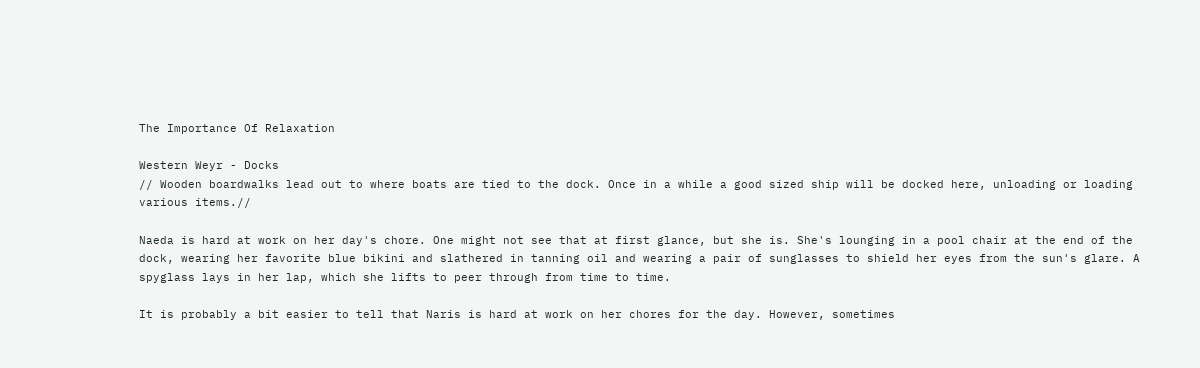The Importance Of Relaxation

Western Weyr - Docks
// Wooden boardwalks lead out to where boats are tied to the dock. Once in a while a good sized ship will be docked here, unloading or loading various items.//

Naeda is hard at work on her day's chore. One might not see that at first glance, but she is. She's lounging in a pool chair at the end of the dock, wearing her favorite blue bikini and slathered in tanning oil and wearing a pair of sunglasses to shield her eyes from the sun's glare. A spyglass lays in her lap, which she lifts to peer through from time to time.

It is probably a bit easier to tell that Naris is hard at work on her chores for the day. However, sometimes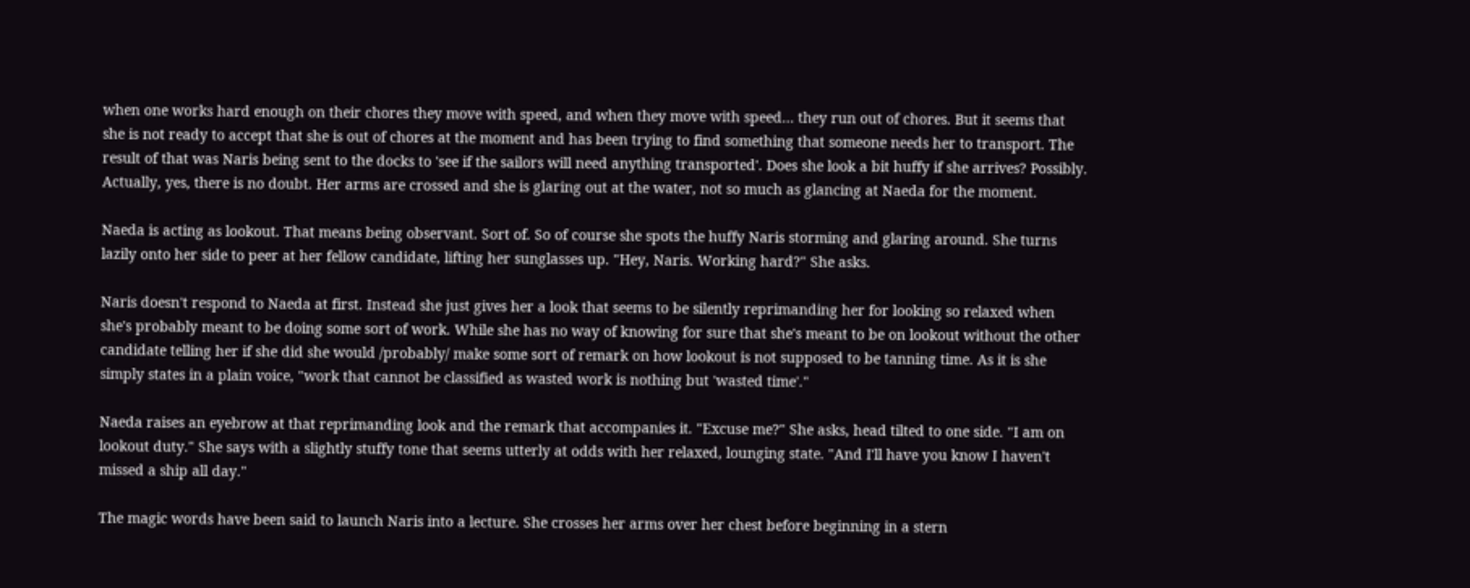when one works hard enough on their chores they move with speed, and when they move with speed… they run out of chores. But it seems that she is not ready to accept that she is out of chores at the moment and has been trying to find something that someone needs her to transport. The result of that was Naris being sent to the docks to 'see if the sailors will need anything transported'. Does she look a bit huffy if she arrives? Possibly. Actually, yes, there is no doubt. Her arms are crossed and she is glaring out at the water, not so much as glancing at Naeda for the moment.

Naeda is acting as lookout. That means being observant. Sort of. So of course she spots the huffy Naris storming and glaring around. She turns lazily onto her side to peer at her fellow candidate, lifting her sunglasses up. "Hey, Naris. Working hard?" She asks.

Naris doesn't respond to Naeda at first. Instead she just gives her a look that seems to be silently reprimanding her for looking so relaxed when she's probably meant to be doing some sort of work. While she has no way of knowing for sure that she's meant to be on lookout without the other candidate telling her if she did she would /probably/ make some sort of remark on how lookout is not supposed to be tanning time. As it is she simply states in a plain voice, "work that cannot be classified as wasted work is nothing but 'wasted time'."

Naeda raises an eyebrow at that reprimanding look and the remark that accompanies it. "Excuse me?" She asks, head tilted to one side. "I am on lookout duty." She says with a slightly stuffy tone that seems utterly at odds with her relaxed, lounging state. "And I'll have you know I haven't missed a ship all day."

The magic words have been said to launch Naris into a lecture. She crosses her arms over her chest before beginning in a stern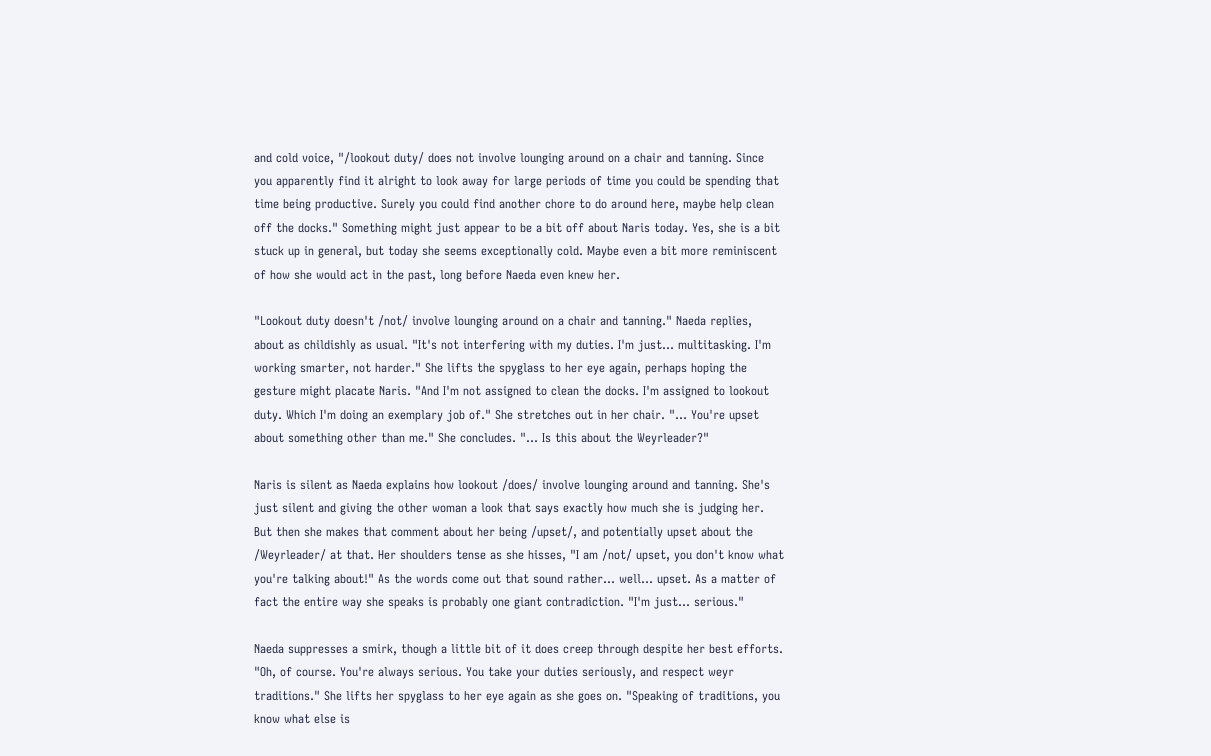and cold voice, "/lookout duty/ does not involve lounging around on a chair and tanning. Since you apparently find it alright to look away for large periods of time you could be spending that time being productive. Surely you could find another chore to do around here, maybe help clean off the docks." Something might just appear to be a bit off about Naris today. Yes, she is a bit stuck up in general, but today she seems exceptionally cold. Maybe even a bit more reminiscent of how she would act in the past, long before Naeda even knew her.

"Lookout duty doesn't /not/ involve lounging around on a chair and tanning." Naeda replies, about as childishly as usual. "It's not interfering with my duties. I'm just… multitasking. I'm working smarter, not harder." She lifts the spyglass to her eye again, perhaps hoping the gesture might placate Naris. "And I'm not assigned to clean the docks. I'm assigned to lookout duty. Which I'm doing an exemplary job of." She stretches out in her chair. "… You're upset about something other than me." She concludes. "… Is this about the Weyrleader?"

Naris is silent as Naeda explains how lookout /does/ involve lounging around and tanning. She's just silent and giving the other woman a look that says exactly how much she is judging her. But then she makes that comment about her being /upset/, and potentially upset about the /Weyrleader/ at that. Her shoulders tense as she hisses, "I am /not/ upset, you don't know what you're talking about!" As the words come out that sound rather… well… upset. As a matter of fact the entire way she speaks is probably one giant contradiction. "I'm just… serious."

Naeda suppresses a smirk, though a little bit of it does creep through despite her best efforts. "Oh, of course. You're always serious. You take your duties seriously, and respect weyr traditions." She lifts her spyglass to her eye again as she goes on. "Speaking of traditions, you know what else is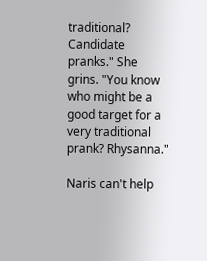traditional? Candidate pranks." She grins. "You know who might be a good target for a very traditional prank? Rhysanna."

Naris can't help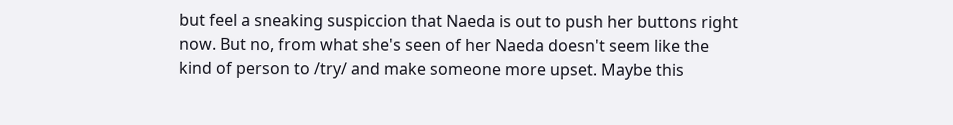but feel a sneaking suspiccion that Naeda is out to push her buttons right now. But no, from what she's seen of her Naeda doesn't seem like the kind of person to /try/ and make someone more upset. Maybe this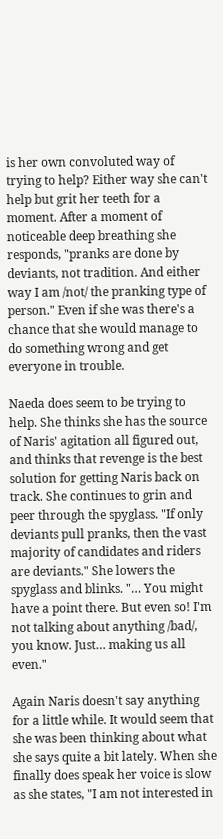is her own convoluted way of trying to help? Either way she can't help but grit her teeth for a moment. After a moment of noticeable deep breathing she responds, "pranks are done by deviants, not tradition. And either way I am /not/ the pranking type of person." Even if she was there's a chance that she would manage to do something wrong and get everyone in trouble.

Naeda does seem to be trying to help. She thinks she has the source of Naris' agitation all figured out, and thinks that revenge is the best solution for getting Naris back on track. She continues to grin and peer through the spyglass. "If only deviants pull pranks, then the vast majority of candidates and riders are deviants." She lowers the spyglass and blinks. "… You might have a point there. But even so! I'm not talking about anything /bad/, you know. Just… making us all even."

Again Naris doesn't say anything for a little while. It would seem that she was been thinking about what she says quite a bit lately. When she finally does speak her voice is slow as she states, "I am not interested in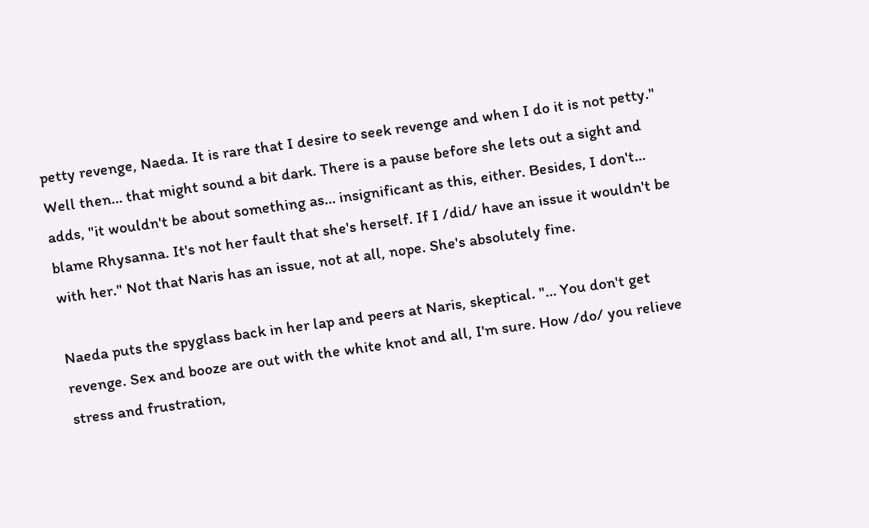petty revenge, Naeda. It is rare that I desire to seek revenge and when I do it is not petty." Well then… that might sound a bit dark. There is a pause before she lets out a sight and adds, "it wouldn't be about something as… insignificant as this, either. Besides, I don't… blame Rhysanna. It's not her fault that she's herself. If I /did/ have an issue it wouldn't be with her." Not that Naris has an issue, not at all, nope. She's absolutely fine.

Naeda puts the spyglass back in her lap and peers at Naris, skeptical. "… You don't get revenge. Sex and booze are out with the white knot and all, I'm sure. How /do/ you relieve stress and frustration,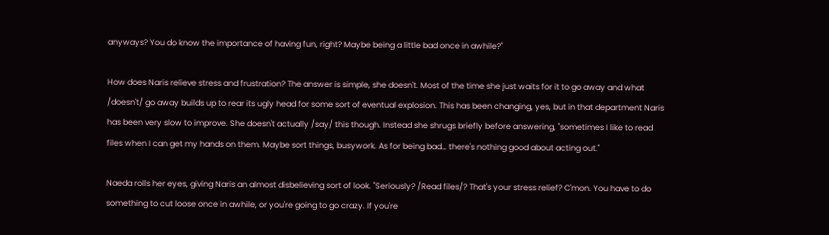anyways? You do know the importance of having fun, right? Maybe being a little bad once in awhile?"

How does Naris relieve stress and frustration? The answer is simple, she doesn't. Most of the time she just waits for it to go away and what /doesn't/ go away builds up to rear its ugly head for some sort of eventual explosion. This has been changing, yes, but in that department Naris has been very slow to improve. She doesn't actually /say/ this though. Instead she shrugs briefly before answering, "sometimes I like to read files when I can get my hands on them. Maybe sort things, busywork. As for being bad… there's nothing good about acting out."

Naeda rolls her eyes, giving Naris an almost disbelieving sort of look. "Seriously? /Read files/? That's your stress relief? C'mon. You have to do something to cut loose once in awhile, or you're going to go crazy. If you're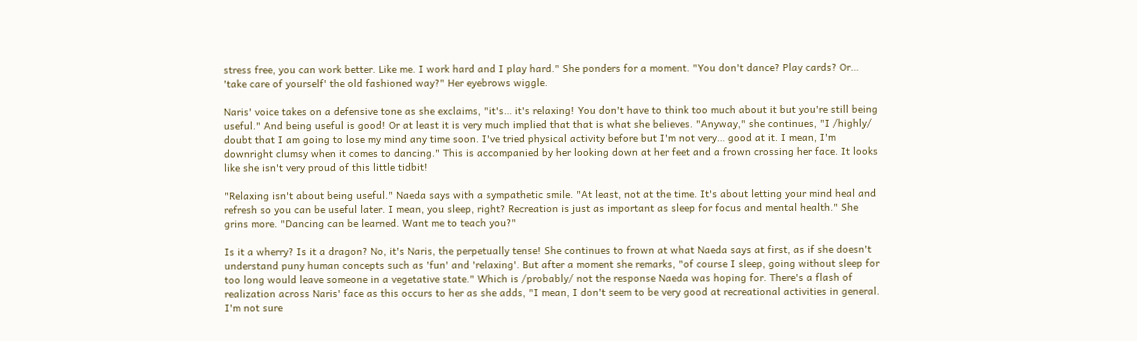stress free, you can work better. Like me. I work hard and I play hard." She ponders for a moment. "You don't dance? Play cards? Or… 'take care of yourself' the old fashioned way?" Her eyebrows wiggle.

Naris' voice takes on a defensive tone as she exclaims, "it's… it's relaxing! You don't have to think too much about it but you're still being useful." And being useful is good! Or at least it is very much implied that that is what she believes. "Anyway," she continues, "I /highly/ doubt that I am going to lose my mind any time soon. I've tried physical activity before but I'm not very… good at it. I mean, I'm downright clumsy when it comes to dancing." This is accompanied by her looking down at her feet and a frown crossing her face. It looks like she isn't very proud of this little tidbit!

"Relaxing isn't about being useful." Naeda says with a sympathetic smile. "At least, not at the time. It's about letting your mind heal and refresh so you can be useful later. I mean, you sleep, right? Recreation is just as important as sleep for focus and mental health." She grins more. "Dancing can be learned. Want me to teach you?"

Is it a wherry? Is it a dragon? No, it's Naris, the perpetually tense! She continues to frown at what Naeda says at first, as if she doesn't understand puny human concepts such as 'fun' and 'relaxing'. But after a moment she remarks, "of course I sleep, going without sleep for too long would leave someone in a vegetative state." Which is /probably/ not the response Naeda was hoping for. There's a flash of realization across Naris' face as this occurs to her as she adds, "I mean, I don't seem to be very good at recreational activities in general. I'm not sure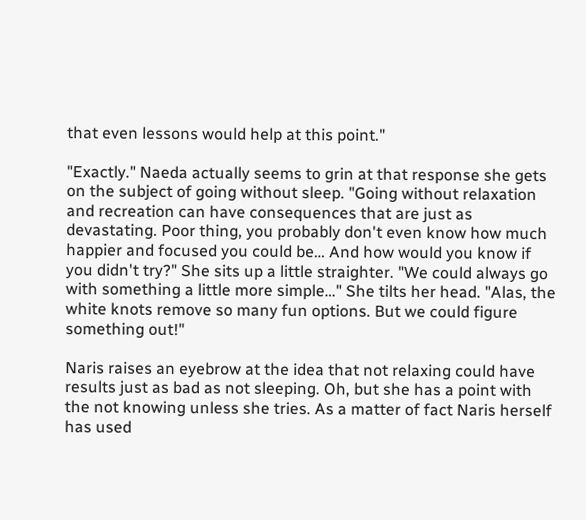that even lessons would help at this point."

"Exactly." Naeda actually seems to grin at that response she gets on the subject of going without sleep. "Going without relaxation and recreation can have consequences that are just as devastating. Poor thing, you probably don't even know how much happier and focused you could be… And how would you know if you didn't try?" She sits up a little straighter. "We could always go with something a little more simple…" She tilts her head. "Alas, the white knots remove so many fun options. But we could figure something out!"

Naris raises an eyebrow at the idea that not relaxing could have results just as bad as not sleeping. Oh, but she has a point with the not knowing unless she tries. As a matter of fact Naris herself has used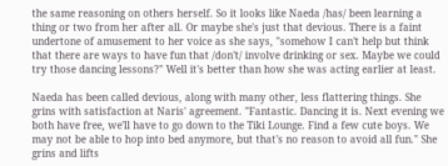the same reasoning on others herself. So it looks like Naeda /has/ been learning a thing or two from her after all. Or maybe she's just that devious. There is a faint undertone of amusement to her voice as she says, "somehow I can't help but think that there are ways to have fun that /don't/ involve drinking or sex. Maybe we could try those dancing lessons?" Well it's better than how she was acting earlier at least.

Naeda has been called devious, along with many other, less flattering things. She grins with satisfaction at Naris' agreement. "Fantastic. Dancing it is. Next evening we both have free, we'll have to go down to the Tiki Lounge. Find a few cute boys. We may not be able to hop into bed anymore, but that's no reason to avoid all fun." She grins and lifts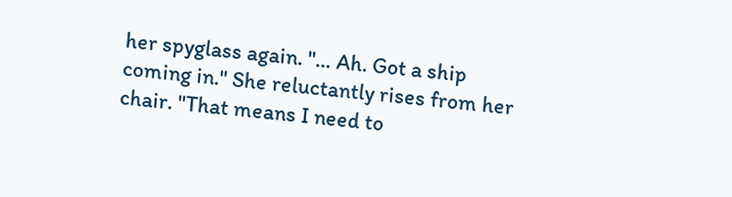her spyglass again. "… Ah. Got a ship coming in." She reluctantly rises from her chair. "That means I need to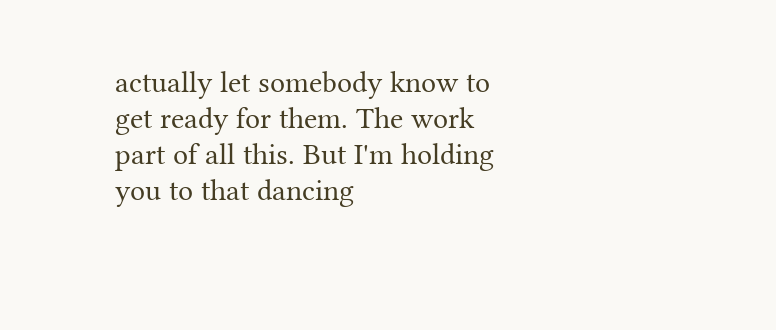actually let somebody know to get ready for them. The work part of all this. But I'm holding you to that dancing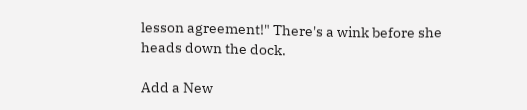lesson agreement!" There's a wink before she heads down the dock.

Add a New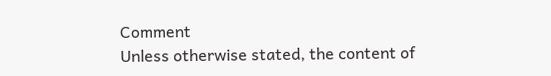Comment
Unless otherwise stated, the content of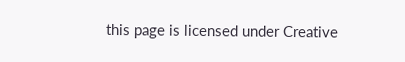this page is licensed under Creative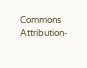Commons Attribution-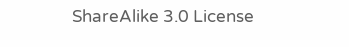ShareAlike 3.0 License